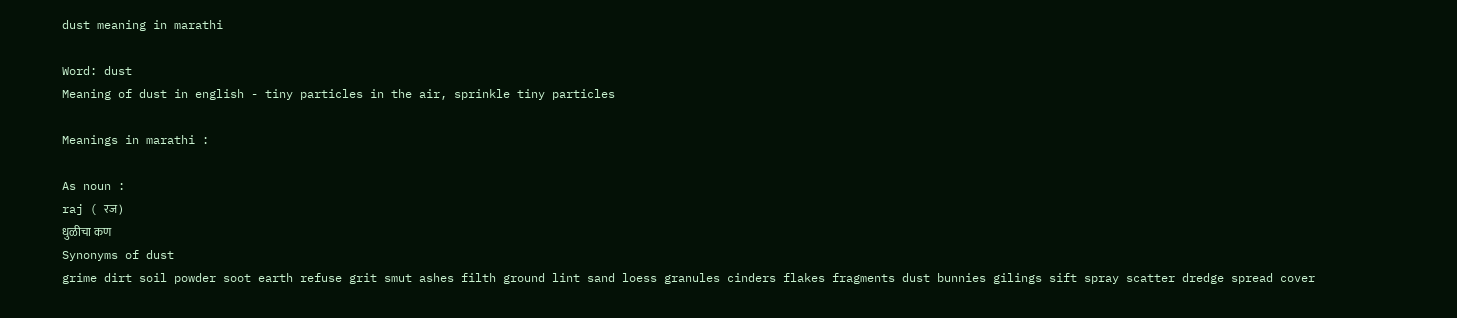dust meaning in marathi

Word: dust
Meaning of dust in english - tiny particles in the air, sprinkle tiny particles

Meanings in marathi :

As noun :
raj ( रज )
धुळीचा कण
Synonyms of dust
grime dirt soil powder soot earth refuse grit smut ashes filth ground lint sand loess granules cinders flakes fragments dust bunnies gilings sift spray scatter dredge spread cover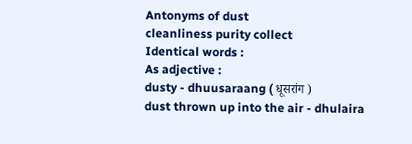Antonyms of dust
cleanliness purity collect
Identical words :
As adjective :
dusty - dhuusaraang ( धूसरांग )
dust thrown up into the air - dhulaira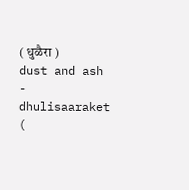( धुळैरा )
dust and ash - dhulisaaraket (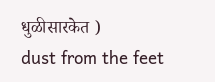धुळीसारकेत )
dust from the feet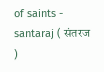of saints - santaraj ( संतरज )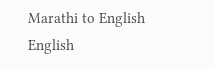Marathi to English
English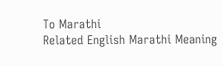To Marathi
Related English Marathi Meaning